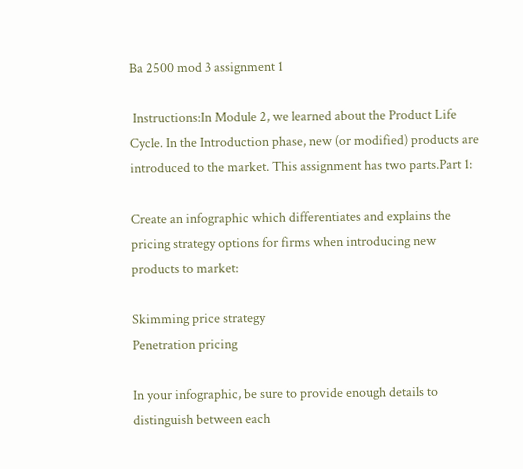Ba 2500 mod 3 assignment 1

 Instructions:In Module 2, we learned about the Product Life Cycle. In the Introduction phase, new (or modified) products are introduced to the market. This assignment has two parts.Part 1:

Create an infographic which differentiates and explains the pricing strategy options for firms when introducing new products to market:

Skimming price strategy
Penetration pricing

In your infographic, be sure to provide enough details to distinguish between each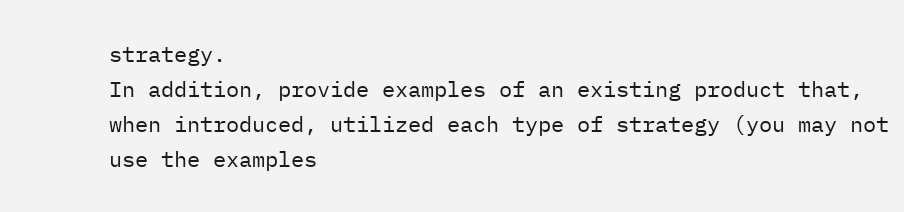strategy.
In addition, provide examples of an existing product that, when introduced, utilized each type of strategy (you may not use the examples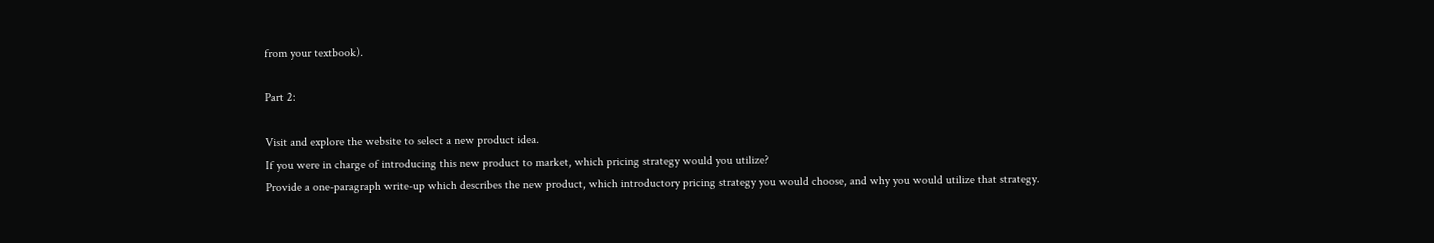from your textbook).

Part 2:

Visit and explore the website to select a new product idea.
If you were in charge of introducing this new product to market, which pricing strategy would you utilize?
Provide a one-paragraph write-up which describes the new product, which introductory pricing strategy you would choose, and why you would utilize that strategy.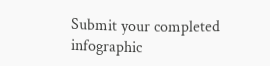Submit your completed infographic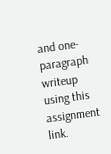and one-paragraph writeup using this assignment link.